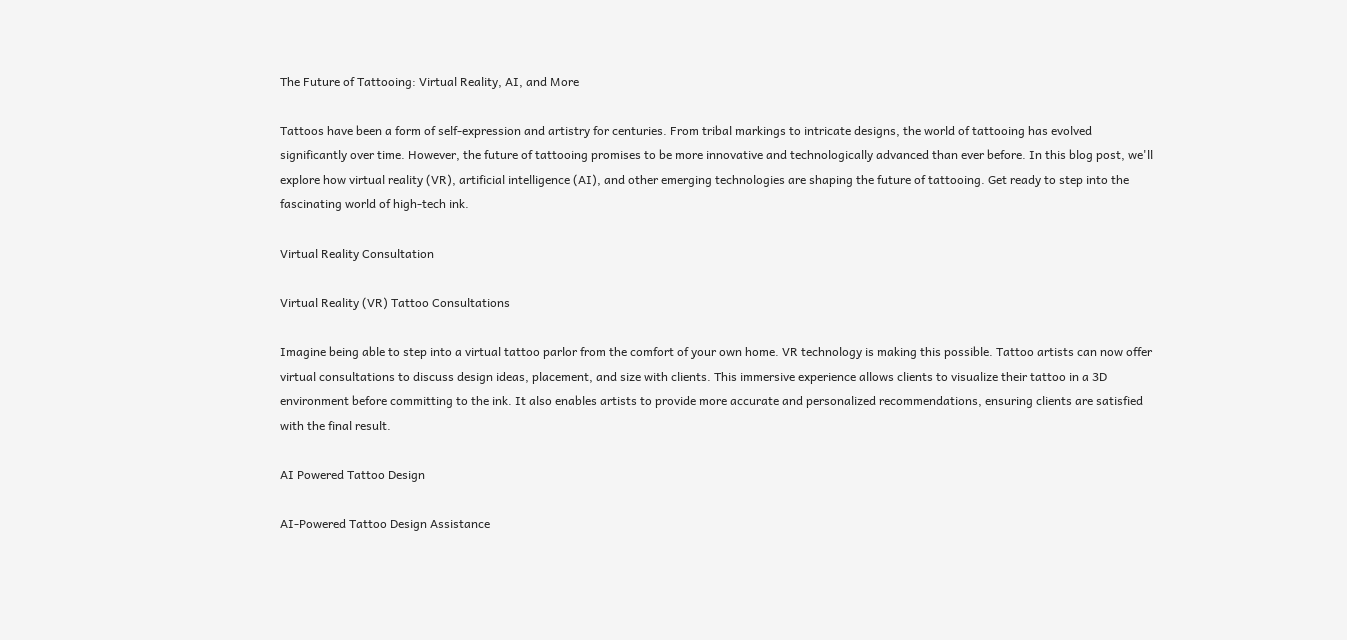The Future of Tattooing: Virtual Reality, AI, and More

Tattoos have been a form of self-expression and artistry for centuries. From tribal markings to intricate designs, the world of tattooing has evolved significantly over time. However, the future of tattooing promises to be more innovative and technologically advanced than ever before. In this blog post, we'll explore how virtual reality (VR), artificial intelligence (AI), and other emerging technologies are shaping the future of tattooing. Get ready to step into the fascinating world of high-tech ink.

Virtual Reality Consultation

Virtual Reality (VR) Tattoo Consultations

Imagine being able to step into a virtual tattoo parlor from the comfort of your own home. VR technology is making this possible. Tattoo artists can now offer virtual consultations to discuss design ideas, placement, and size with clients. This immersive experience allows clients to visualize their tattoo in a 3D environment before committing to the ink. It also enables artists to provide more accurate and personalized recommendations, ensuring clients are satisfied with the final result.

AI Powered Tattoo Design

AI-Powered Tattoo Design Assistance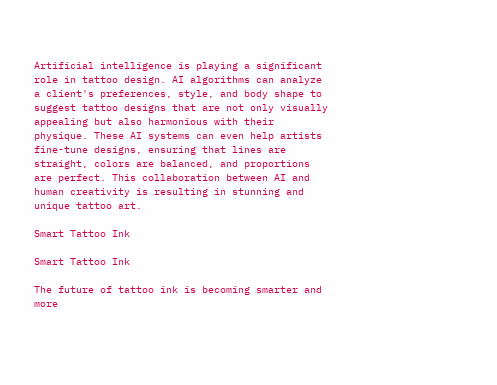Artificial intelligence is playing a significant role in tattoo design. AI algorithms can analyze a client's preferences, style, and body shape to suggest tattoo designs that are not only visually appealing but also harmonious with their physique. These AI systems can even help artists fine-tune designs, ensuring that lines are straight, colors are balanced, and proportions are perfect. This collaboration between AI and human creativity is resulting in stunning and unique tattoo art.

Smart Tattoo Ink

Smart Tattoo Ink

The future of tattoo ink is becoming smarter and more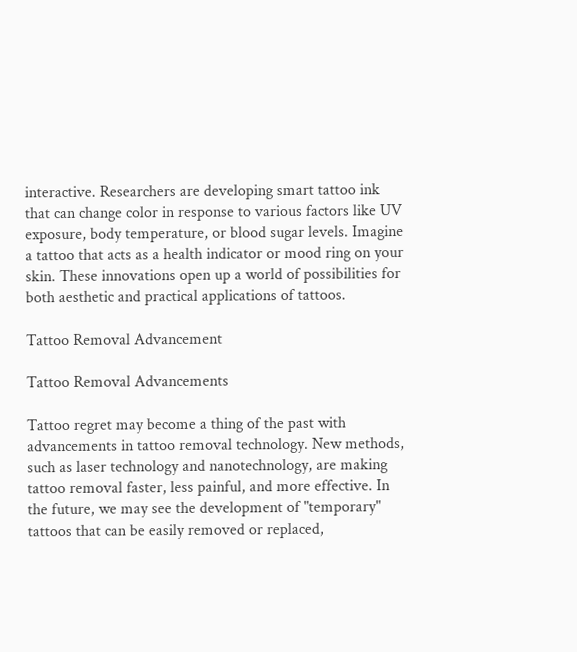interactive. Researchers are developing smart tattoo ink that can change color in response to various factors like UV exposure, body temperature, or blood sugar levels. Imagine a tattoo that acts as a health indicator or mood ring on your skin. These innovations open up a world of possibilities for both aesthetic and practical applications of tattoos.

Tattoo Removal Advancement

Tattoo Removal Advancements

Tattoo regret may become a thing of the past with advancements in tattoo removal technology. New methods, such as laser technology and nanotechnology, are making tattoo removal faster, less painful, and more effective. In the future, we may see the development of "temporary" tattoos that can be easily removed or replaced,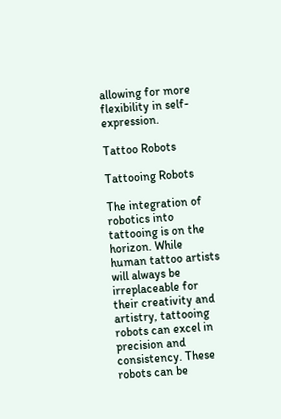allowing for more flexibility in self-expression.

Tattoo Robots

Tattooing Robots

The integration of robotics into tattooing is on the horizon. While human tattoo artists will always be irreplaceable for their creativity and artistry, tattooing robots can excel in precision and consistency. These robots can be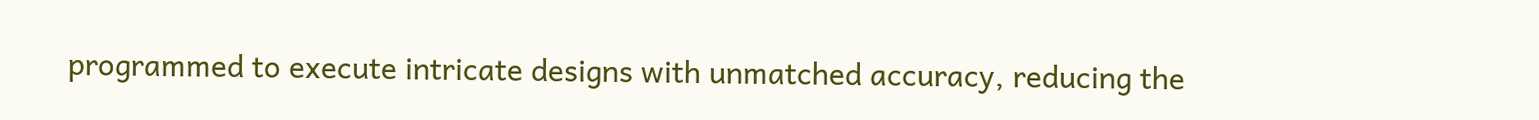programmed to execute intricate designs with unmatched accuracy, reducing the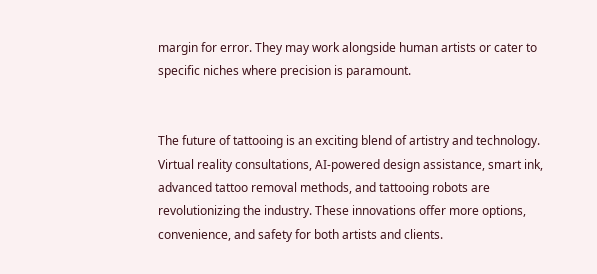margin for error. They may work alongside human artists or cater to specific niches where precision is paramount.


The future of tattooing is an exciting blend of artistry and technology. Virtual reality consultations, AI-powered design assistance, smart ink, advanced tattoo removal methods, and tattooing robots are revolutionizing the industry. These innovations offer more options, convenience, and safety for both artists and clients.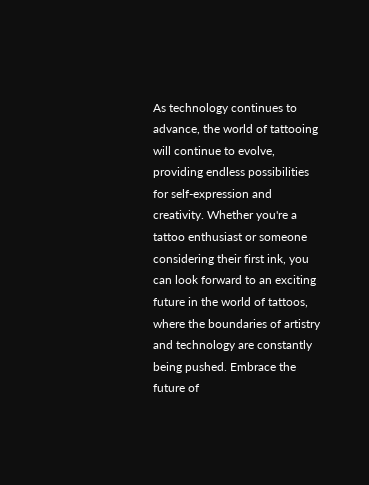As technology continues to advance, the world of tattooing will continue to evolve, providing endless possibilities for self-expression and creativity. Whether you're a tattoo enthusiast or someone considering their first ink, you can look forward to an exciting future in the world of tattoos, where the boundaries of artistry and technology are constantly being pushed. Embrace the future of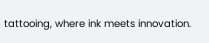tattooing, where ink meets innovation.